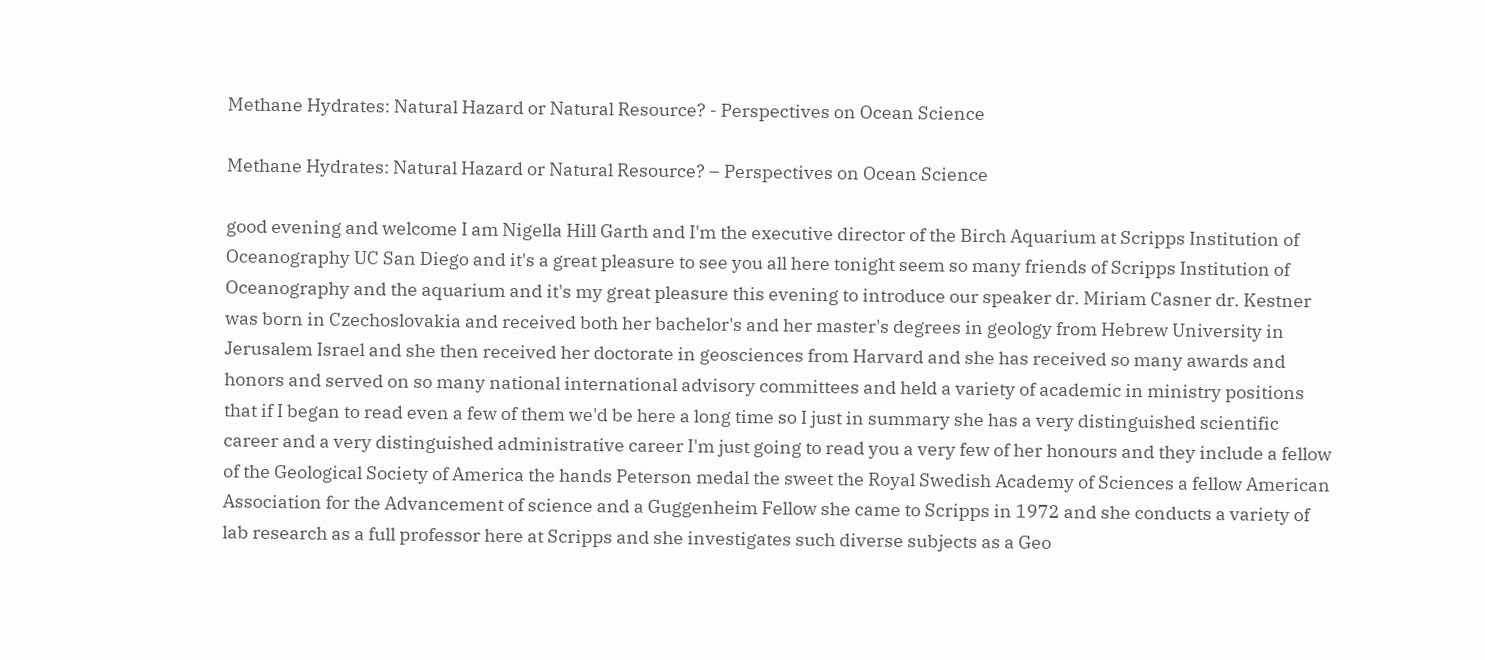Methane Hydrates: Natural Hazard or Natural Resource? - Perspectives on Ocean Science

Methane Hydrates: Natural Hazard or Natural Resource? – Perspectives on Ocean Science

good evening and welcome I am Nigella Hill Garth and I'm the executive director of the Birch Aquarium at Scripps Institution of Oceanography UC San Diego and it's a great pleasure to see you all here tonight seem so many friends of Scripps Institution of Oceanography and the aquarium and it's my great pleasure this evening to introduce our speaker dr. Miriam Casner dr. Kestner was born in Czechoslovakia and received both her bachelor's and her master's degrees in geology from Hebrew University in Jerusalem Israel and she then received her doctorate in geosciences from Harvard and she has received so many awards and honors and served on so many national international advisory committees and held a variety of academic in ministry positions that if I began to read even a few of them we'd be here a long time so I just in summary she has a very distinguished scientific career and a very distinguished administrative career I'm just going to read you a very few of her honours and they include a fellow of the Geological Society of America the hands Peterson medal the sweet the Royal Swedish Academy of Sciences a fellow American Association for the Advancement of science and a Guggenheim Fellow she came to Scripps in 1972 and she conducts a variety of lab research as a full professor here at Scripps and she investigates such diverse subjects as a Geo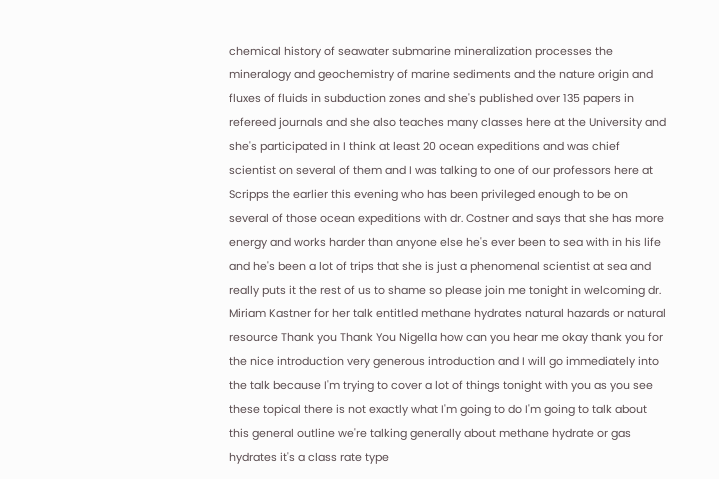chemical history of seawater submarine mineralization processes the mineralogy and geochemistry of marine sediments and the nature origin and fluxes of fluids in subduction zones and she's published over 135 papers in refereed journals and she also teaches many classes here at the University and she's participated in I think at least 20 ocean expeditions and was chief scientist on several of them and I was talking to one of our professors here at Scripps the earlier this evening who has been privileged enough to be on several of those ocean expeditions with dr. Costner and says that she has more energy and works harder than anyone else he's ever been to sea with in his life and he's been a lot of trips that she is just a phenomenal scientist at sea and really puts it the rest of us to shame so please join me tonight in welcoming dr. Miriam Kastner for her talk entitled methane hydrates natural hazards or natural resource Thank you Thank You Nigella how can you hear me okay thank you for the nice introduction very generous introduction and I will go immediately into the talk because I'm trying to cover a lot of things tonight with you as you see these topical there is not exactly what I'm going to do I'm going to talk about this general outline we're talking generally about methane hydrate or gas hydrates it's a class rate type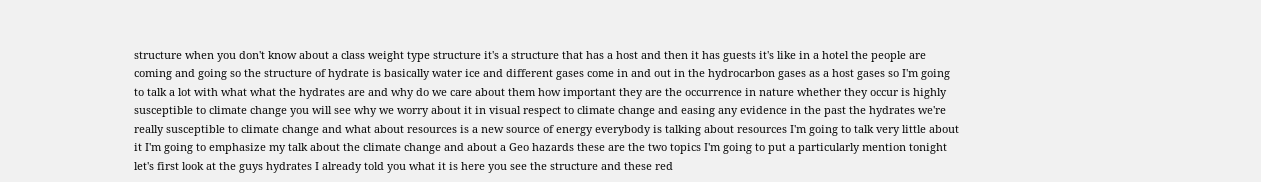structure when you don't know about a class weight type structure it's a structure that has a host and then it has guests it's like in a hotel the people are coming and going so the structure of hydrate is basically water ice and different gases come in and out in the hydrocarbon gases as a host gases so I'm going to talk a lot with what what the hydrates are and why do we care about them how important they are the occurrence in nature whether they occur is highly susceptible to climate change you will see why we worry about it in visual respect to climate change and easing any evidence in the past the hydrates we're really susceptible to climate change and what about resources is a new source of energy everybody is talking about resources I'm going to talk very little about it I'm going to emphasize my talk about the climate change and about a Geo hazards these are the two topics I'm going to put a particularly mention tonight let's first look at the guys hydrates I already told you what it is here you see the structure and these red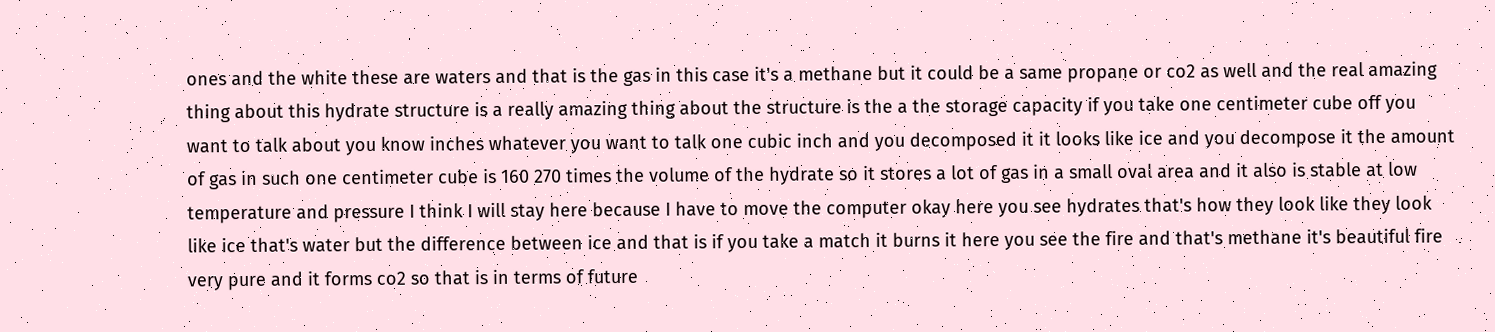ones and the white these are waters and that is the gas in this case it's a methane but it could be a same propane or co2 as well and the real amazing thing about this hydrate structure is a really amazing thing about the structure is the a the storage capacity if you take one centimeter cube off you want to talk about you know inches whatever you want to talk one cubic inch and you decomposed it it looks like ice and you decompose it the amount of gas in such one centimeter cube is 160 270 times the volume of the hydrate so it stores a lot of gas in a small oval area and it also is stable at low temperature and pressure I think I will stay here because I have to move the computer okay here you see hydrates that's how they look like they look like ice that's water but the difference between ice and that is if you take a match it burns it here you see the fire and that's methane it's beautiful fire very pure and it forms co2 so that is in terms of future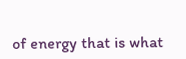of energy that is what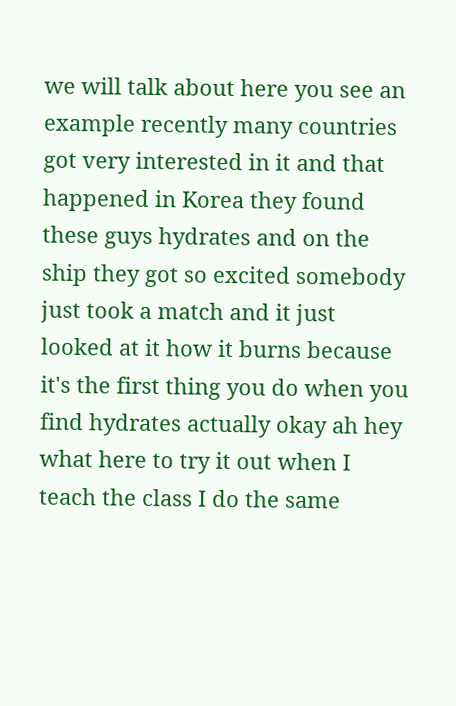we will talk about here you see an example recently many countries got very interested in it and that happened in Korea they found these guys hydrates and on the ship they got so excited somebody just took a match and it just looked at it how it burns because it's the first thing you do when you find hydrates actually okay ah hey what here to try it out when I teach the class I do the same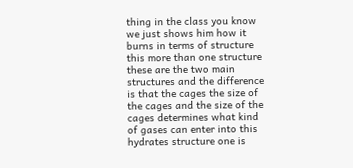thing in the class you know we just shows him how it burns in terms of structure this more than one structure these are the two main structures and the difference is that the cages the size of the cages and the size of the cages determines what kind of gases can enter into this hydrates structure one is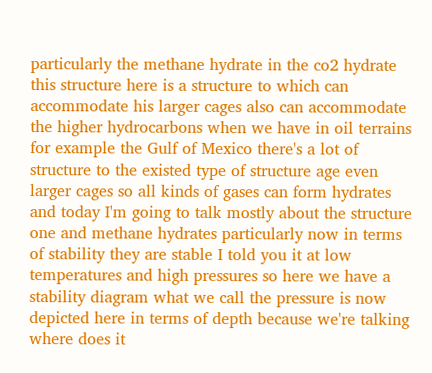particularly the methane hydrate in the co2 hydrate this structure here is a structure to which can accommodate his larger cages also can accommodate the higher hydrocarbons when we have in oil terrains for example the Gulf of Mexico there's a lot of structure to the existed type of structure age even larger cages so all kinds of gases can form hydrates and today I'm going to talk mostly about the structure one and methane hydrates particularly now in terms of stability they are stable I told you it at low temperatures and high pressures so here we have a stability diagram what we call the pressure is now depicted here in terms of depth because we're talking where does it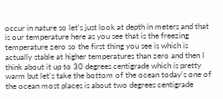occur in nature so let's just look at depth in meters and that is our temperature here as you see that is the freezing temperature zero so the first thing you see is which is actually stable at higher temperatures than zero and then I think about it up to 30 degrees centigrade which is pretty warm but let's take the bottom of the ocean today's one of the ocean most places is about two degrees centigrade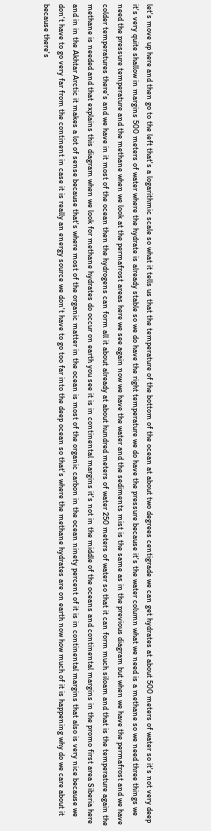let's move up here and then go to the left that's a logarithmic scale so what it tells us that the temperature of the bottom of the ocean at about two degrees centigrade we can get hydrates at about 500 meters of water so it's not very deep it's very quite shallow in margins 500 meters of water where the hydrate is already stable so we do have the right temperature we do have the pressure because it's the water column what we need is a methane so we need three things we need the pressure temperature and the methane when we look at the permafrost areas here we see again now we have the water and the sediments mist is the same as in the previous diagram but when we have the permafrost and we have colder temperatures there's and we have in it most of the ocean then the hydrogens can form all it about already at about hundred meters of water 250 meters of water so that it can form much siloam and that is the temperature again the methane is needed and that explains this diagram when we look for methane hydrates do occur on earth you see it is in continental margins it's not in the middle of the oceans and continental margins in the promo first area Siberia here and in in the Akhtar Arctic it makes a lot of sense because that's where most of the organic matter in the ocean is most of the organic carbon in the ocean ninety percent of it is in continental margins that also is very nice because we don't have to go very far from the continent in case it is really an energy source we don't have to go too far into the deep ocean so that's where the methane hydrates are on earth now how much of it is happening why do we care about it because there's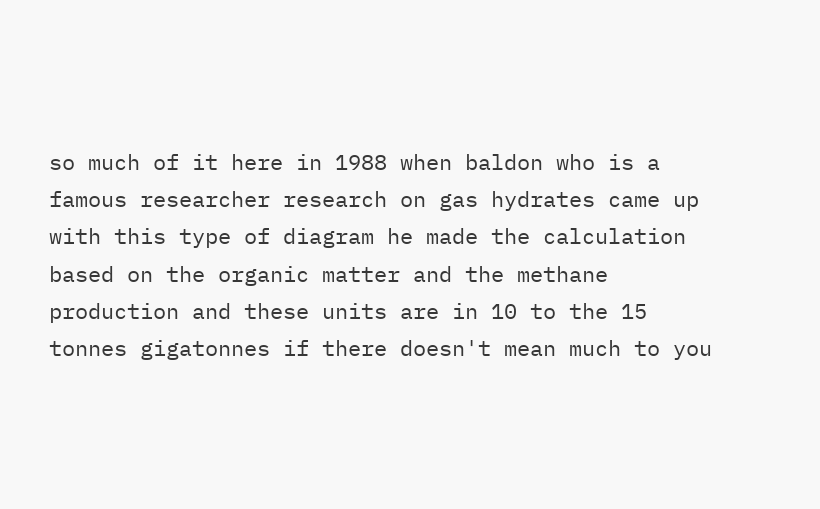so much of it here in 1988 when baldon who is a famous researcher research on gas hydrates came up with this type of diagram he made the calculation based on the organic matter and the methane production and these units are in 10 to the 15 tonnes gigatonnes if there doesn't mean much to you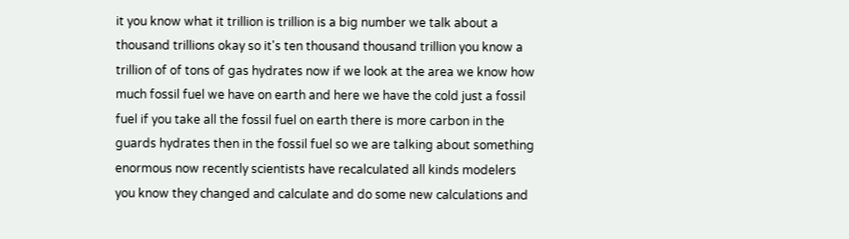it you know what it trillion is trillion is a big number we talk about a thousand trillions okay so it's ten thousand thousand trillion you know a trillion of of tons of gas hydrates now if we look at the area we know how much fossil fuel we have on earth and here we have the cold just a fossil fuel if you take all the fossil fuel on earth there is more carbon in the guards hydrates then in the fossil fuel so we are talking about something enormous now recently scientists have recalculated all kinds modelers you know they changed and calculate and do some new calculations and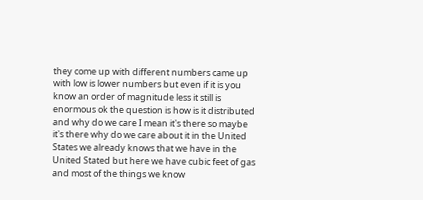they come up with different numbers came up with low is lower numbers but even if it is you know an order of magnitude less it still is enormous ok the question is how is it distributed and why do we care I mean it's there so maybe it's there why do we care about it in the United States we already knows that we have in the United Stated but here we have cubic feet of gas and most of the things we know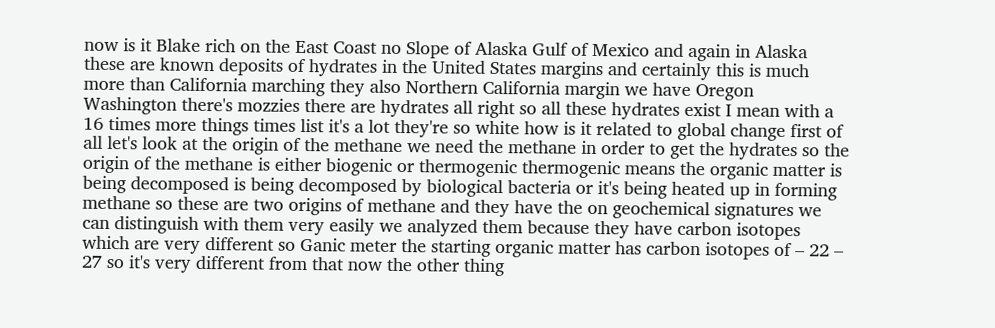now is it Blake rich on the East Coast no Slope of Alaska Gulf of Mexico and again in Alaska these are known deposits of hydrates in the United States margins and certainly this is much more than California marching they also Northern California margin we have Oregon Washington there's mozzies there are hydrates all right so all these hydrates exist I mean with a 16 times more things times list it's a lot they're so white how is it related to global change first of all let's look at the origin of the methane we need the methane in order to get the hydrates so the origin of the methane is either biogenic or thermogenic thermogenic means the organic matter is being decomposed is being decomposed by biological bacteria or it's being heated up in forming methane so these are two origins of methane and they have the on geochemical signatures we can distinguish with them very easily we analyzed them because they have carbon isotopes which are very different so Ganic meter the starting organic matter has carbon isotopes of – 22 – 27 so it's very different from that now the other thing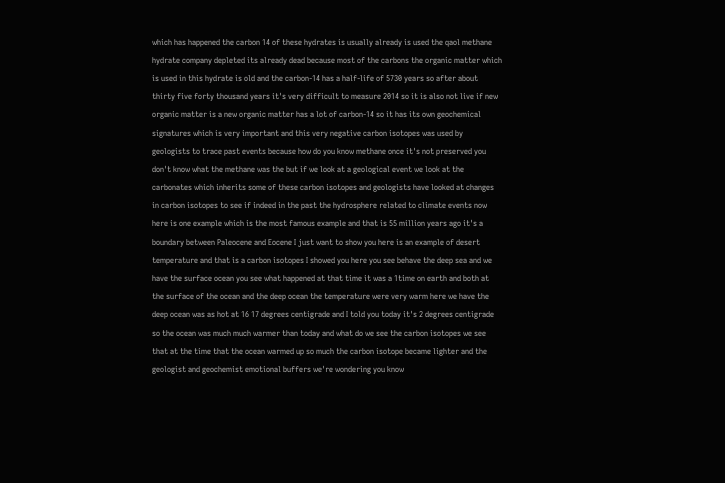which has happened the carbon 14 of these hydrates is usually already is used the qaol methane hydrate company depleted its already dead because most of the carbons the organic matter which is used in this hydrate is old and the carbon-14 has a half-life of 5730 years so after about thirty five forty thousand years it's very difficult to measure 2014 so it is also not live if new organic matter is a new organic matter has a lot of carbon-14 so it has its own geochemical signatures which is very important and this very negative carbon isotopes was used by geologists to trace past events because how do you know methane once it's not preserved you don't know what the methane was the but if we look at a geological event we look at the carbonates which inherits some of these carbon isotopes and geologists have looked at changes in carbon isotopes to see if indeed in the past the hydrosphere related to climate events now here is one example which is the most famous example and that is 55 million years ago it's a boundary between Paleocene and Eocene I just want to show you here is an example of desert temperature and that is a carbon isotopes I showed you here you see behave the deep sea and we have the surface ocean you see what happened at that time it was a 1time on earth and both at the surface of the ocean and the deep ocean the temperature were very warm here we have the deep ocean was as hot at 16 17 degrees centigrade and I told you today it's 2 degrees centigrade so the ocean was much much warmer than today and what do we see the carbon isotopes we see that at the time that the ocean warmed up so much the carbon isotope became lighter and the geologist and geochemist emotional buffers we're wondering you know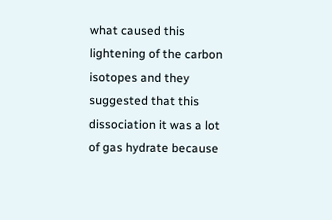what caused this lightening of the carbon isotopes and they suggested that this dissociation it was a lot of gas hydrate because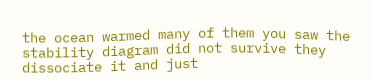the ocean warmed many of them you saw the stability diagram did not survive they dissociate it and just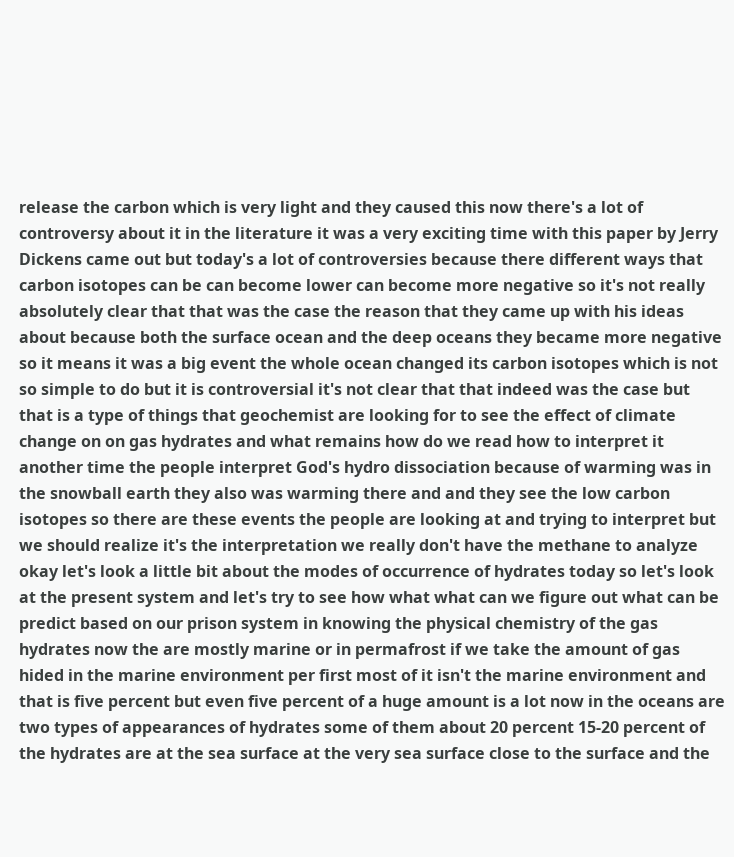release the carbon which is very light and they caused this now there's a lot of controversy about it in the literature it was a very exciting time with this paper by Jerry Dickens came out but today's a lot of controversies because there different ways that carbon isotopes can be can become lower can become more negative so it's not really absolutely clear that that was the case the reason that they came up with his ideas about because both the surface ocean and the deep oceans they became more negative so it means it was a big event the whole ocean changed its carbon isotopes which is not so simple to do but it is controversial it's not clear that that indeed was the case but that is a type of things that geochemist are looking for to see the effect of climate change on on gas hydrates and what remains how do we read how to interpret it another time the people interpret God's hydro dissociation because of warming was in the snowball earth they also was warming there and and they see the low carbon isotopes so there are these events the people are looking at and trying to interpret but we should realize it's the interpretation we really don't have the methane to analyze okay let's look a little bit about the modes of occurrence of hydrates today so let's look at the present system and let's try to see how what what can we figure out what can be predict based on our prison system in knowing the physical chemistry of the gas hydrates now the are mostly marine or in permafrost if we take the amount of gas hided in the marine environment per first most of it isn't the marine environment and that is five percent but even five percent of a huge amount is a lot now in the oceans are two types of appearances of hydrates some of them about 20 percent 15-20 percent of the hydrates are at the sea surface at the very sea surface close to the surface and the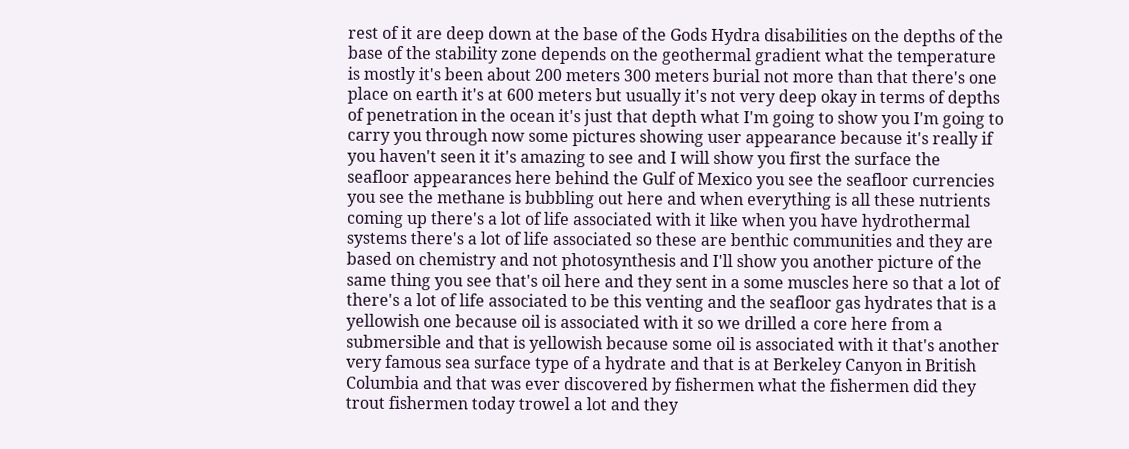rest of it are deep down at the base of the Gods Hydra disabilities on the depths of the base of the stability zone depends on the geothermal gradient what the temperature is mostly it's been about 200 meters 300 meters burial not more than that there's one place on earth it's at 600 meters but usually it's not very deep okay in terms of depths of penetration in the ocean it's just that depth what I'm going to show you I'm going to carry you through now some pictures showing user appearance because it's really if you haven't seen it it's amazing to see and I will show you first the surface the seafloor appearances here behind the Gulf of Mexico you see the seafloor currencies you see the methane is bubbling out here and when everything is all these nutrients coming up there's a lot of life associated with it like when you have hydrothermal systems there's a lot of life associated so these are benthic communities and they are based on chemistry and not photosynthesis and I'll show you another picture of the same thing you see that's oil here and they sent in a some muscles here so that a lot of there's a lot of life associated to be this venting and the seafloor gas hydrates that is a yellowish one because oil is associated with it so we drilled a core here from a submersible and that is yellowish because some oil is associated with it that's another very famous sea surface type of a hydrate and that is at Berkeley Canyon in British Columbia and that was ever discovered by fishermen what the fishermen did they trout fishermen today trowel a lot and they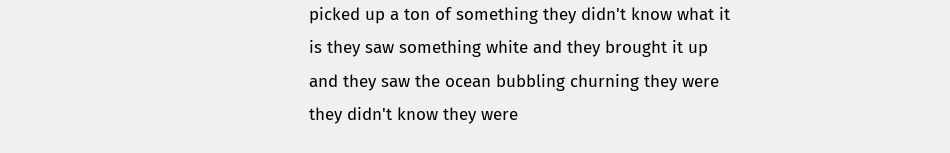picked up a ton of something they didn't know what it is they saw something white and they brought it up and they saw the ocean bubbling churning they were they didn't know they were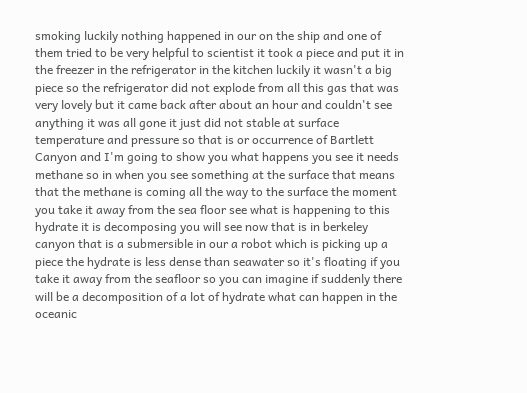smoking luckily nothing happened in our on the ship and one of them tried to be very helpful to scientist it took a piece and put it in the freezer in the refrigerator in the kitchen luckily it wasn't a big piece so the refrigerator did not explode from all this gas that was very lovely but it came back after about an hour and couldn't see anything it was all gone it just did not stable at surface temperature and pressure so that is or occurrence of Bartlett Canyon and I'm going to show you what happens you see it needs methane so in when you see something at the surface that means that the methane is coming all the way to the surface the moment you take it away from the sea floor see what is happening to this hydrate it is decomposing you will see now that is in berkeley canyon that is a submersible in our a robot which is picking up a piece the hydrate is less dense than seawater so it's floating if you take it away from the seafloor so you can imagine if suddenly there will be a decomposition of a lot of hydrate what can happen in the oceanic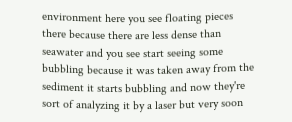environment here you see floating pieces there because there are less dense than seawater and you see start seeing some bubbling because it was taken away from the sediment it starts bubbling and now they're sort of analyzing it by a laser but very soon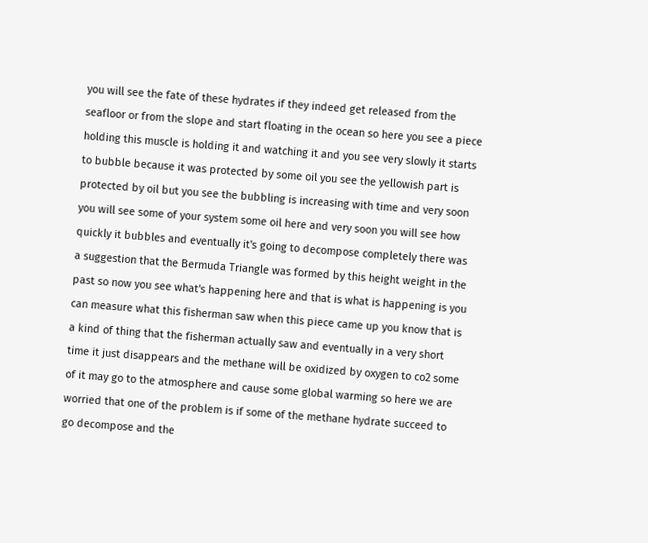you will see the fate of these hydrates if they indeed get released from the seafloor or from the slope and start floating in the ocean so here you see a piece holding this muscle is holding it and watching it and you see very slowly it starts to bubble because it was protected by some oil you see the yellowish part is protected by oil but you see the bubbling is increasing with time and very soon you will see some of your system some oil here and very soon you will see how quickly it bubbles and eventually it's going to decompose completely there was a suggestion that the Bermuda Triangle was formed by this height weight in the past so now you see what's happening here and that is what is happening is you can measure what this fisherman saw when this piece came up you know that is a kind of thing that the fisherman actually saw and eventually in a very short time it just disappears and the methane will be oxidized by oxygen to co2 some of it may go to the atmosphere and cause some global warming so here we are worried that one of the problem is if some of the methane hydrate succeed to go decompose and the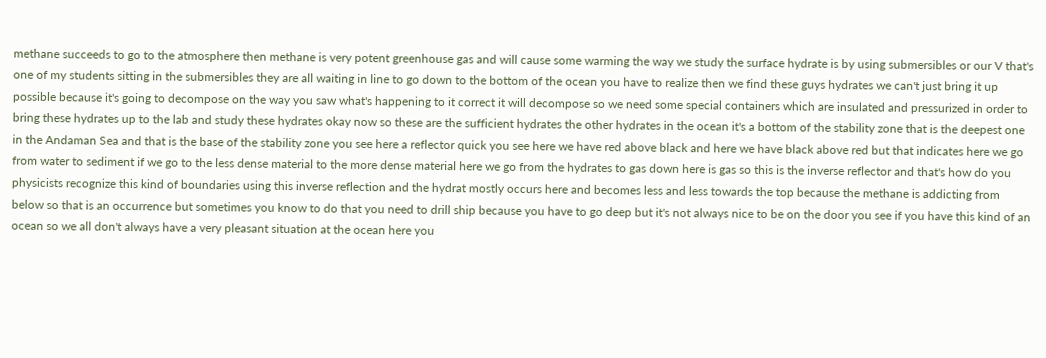methane succeeds to go to the atmosphere then methane is very potent greenhouse gas and will cause some warming the way we study the surface hydrate is by using submersibles or our V that's one of my students sitting in the submersibles they are all waiting in line to go down to the bottom of the ocean you have to realize then we find these guys hydrates we can't just bring it up possible because it's going to decompose on the way you saw what's happening to it correct it will decompose so we need some special containers which are insulated and pressurized in order to bring these hydrates up to the lab and study these hydrates okay now so these are the sufficient hydrates the other hydrates in the ocean it's a bottom of the stability zone that is the deepest one in the Andaman Sea and that is the base of the stability zone you see here a reflector quick you see here we have red above black and here we have black above red but that indicates here we go from water to sediment if we go to the less dense material to the more dense material here we go from the hydrates to gas down here is gas so this is the inverse reflector and that's how do you physicists recognize this kind of boundaries using this inverse reflection and the hydrat mostly occurs here and becomes less and less towards the top because the methane is addicting from below so that is an occurrence but sometimes you know to do that you need to drill ship because you have to go deep but it's not always nice to be on the door you see if you have this kind of an ocean so we all don't always have a very pleasant situation at the ocean here you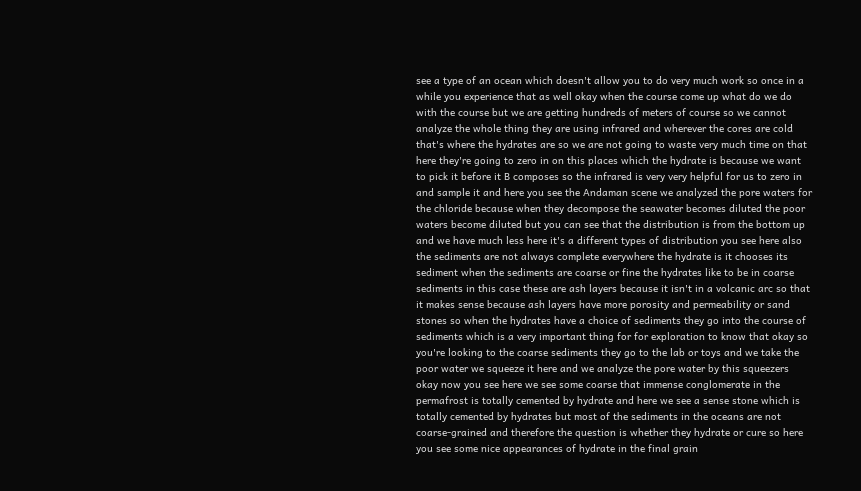see a type of an ocean which doesn't allow you to do very much work so once in a while you experience that as well okay when the course come up what do we do with the course but we are getting hundreds of meters of course so we cannot analyze the whole thing they are using infrared and wherever the cores are cold that's where the hydrates are so we are not going to waste very much time on that here they're going to zero in on this places which the hydrate is because we want to pick it before it B composes so the infrared is very very helpful for us to zero in and sample it and here you see the Andaman scene we analyzed the pore waters for the chloride because when they decompose the seawater becomes diluted the poor waters become diluted but you can see that the distribution is from the bottom up and we have much less here it's a different types of distribution you see here also the sediments are not always complete everywhere the hydrate is it chooses its sediment when the sediments are coarse or fine the hydrates like to be in coarse sediments in this case these are ash layers because it isn't in a volcanic arc so that it makes sense because ash layers have more porosity and permeability or sand stones so when the hydrates have a choice of sediments they go into the course of sediments which is a very important thing for for exploration to know that okay so you're looking to the coarse sediments they go to the lab or toys and we take the poor water we squeeze it here and we analyze the pore water by this squeezers okay now you see here we see some coarse that immense conglomerate in the permafrost is totally cemented by hydrate and here we see a sense stone which is totally cemented by hydrates but most of the sediments in the oceans are not coarse-grained and therefore the question is whether they hydrate or cure so here you see some nice appearances of hydrate in the final grain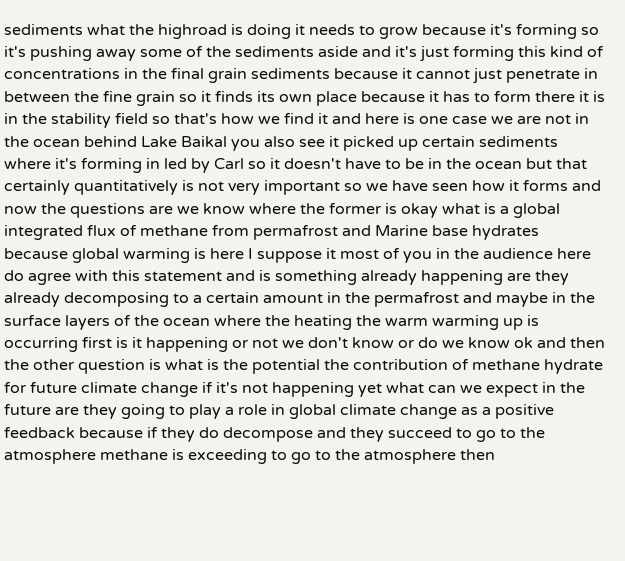sediments what the highroad is doing it needs to grow because it's forming so it's pushing away some of the sediments aside and it's just forming this kind of concentrations in the final grain sediments because it cannot just penetrate in between the fine grain so it finds its own place because it has to form there it is in the stability field so that's how we find it and here is one case we are not in the ocean behind Lake Baikal you also see it picked up certain sediments where it's forming in led by Carl so it doesn't have to be in the ocean but that certainly quantitatively is not very important so we have seen how it forms and now the questions are we know where the former is okay what is a global integrated flux of methane from permafrost and Marine base hydrates because global warming is here I suppose it most of you in the audience here do agree with this statement and is something already happening are they already decomposing to a certain amount in the permafrost and maybe in the surface layers of the ocean where the heating the warm warming up is occurring first is it happening or not we don't know or do we know ok and then the other question is what is the potential the contribution of methane hydrate for future climate change if it's not happening yet what can we expect in the future are they going to play a role in global climate change as a positive feedback because if they do decompose and they succeed to go to the atmosphere methane is exceeding to go to the atmosphere then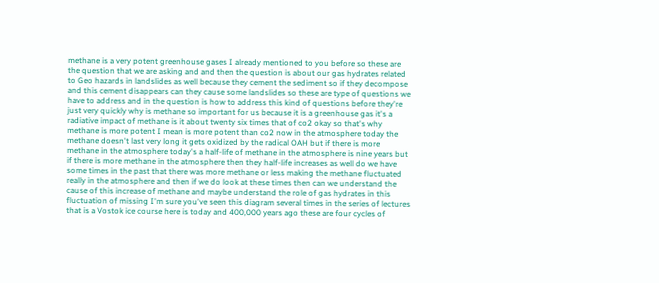methane is a very potent greenhouse gases I already mentioned to you before so these are the question that we are asking and and then the question is about our gas hydrates related to Geo hazards in landslides as well because they cement the sediment so if they decompose and this cement disappears can they cause some landslides so these are type of questions we have to address and in the question is how to address this kind of questions before they're just very quickly why is methane so important for us because it is a greenhouse gas it's a radiative impact of methane is it about twenty six times that of co2 okay so that's why methane is more potent I mean is more potent than co2 now in the atmosphere today the methane doesn't last very long it gets oxidized by the radical OAH but if there is more methane in the atmosphere today's a half-life of methane in the atmosphere is nine years but if there is more methane in the atmosphere then they half-life increases as well do we have some times in the past that there was more methane or less making the methane fluctuated really in the atmosphere and then if we do look at these times then can we understand the cause of this increase of methane and maybe understand the role of gas hydrates in this fluctuation of missing I'm sure you've seen this diagram several times in the series of lectures that is a Vostok ice course here is today and 400,000 years ago these are four cycles of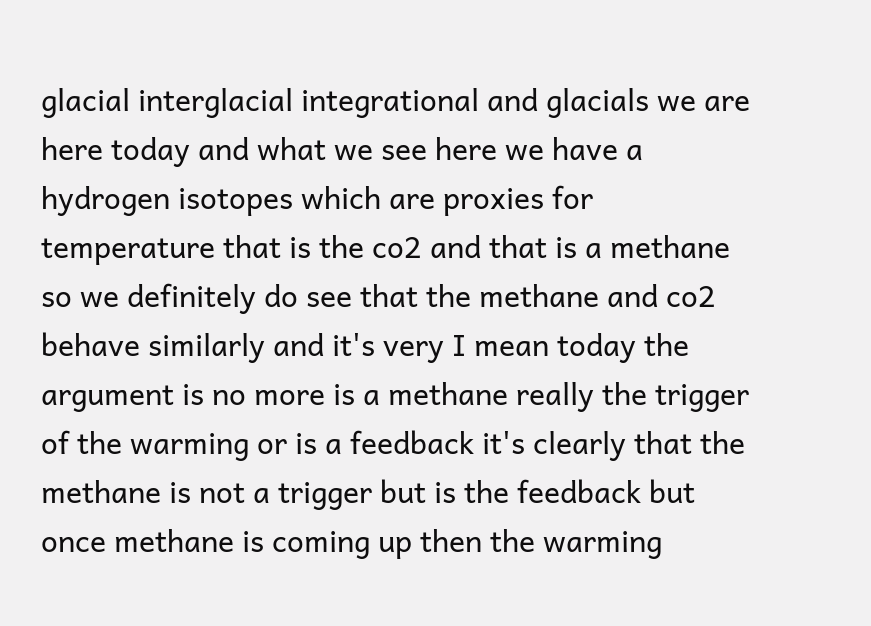glacial interglacial integrational and glacials we are here today and what we see here we have a hydrogen isotopes which are proxies for temperature that is the co2 and that is a methane so we definitely do see that the methane and co2 behave similarly and it's very I mean today the argument is no more is a methane really the trigger of the warming or is a feedback it's clearly that the methane is not a trigger but is the feedback but once methane is coming up then the warming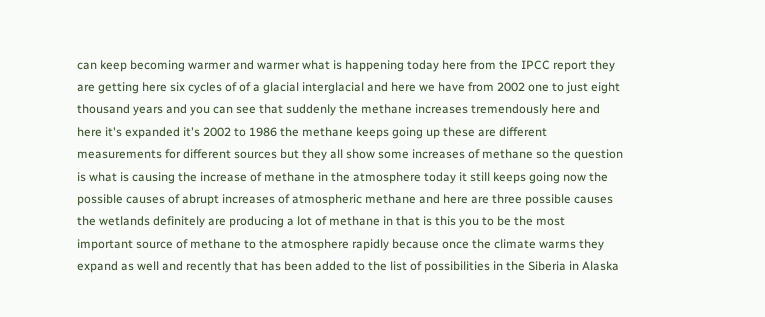can keep becoming warmer and warmer what is happening today here from the IPCC report they are getting here six cycles of of a glacial interglacial and here we have from 2002 one to just eight thousand years and you can see that suddenly the methane increases tremendously here and here it's expanded it's 2002 to 1986 the methane keeps going up these are different measurements for different sources but they all show some increases of methane so the question is what is causing the increase of methane in the atmosphere today it still keeps going now the possible causes of abrupt increases of atmospheric methane and here are three possible causes the wetlands definitely are producing a lot of methane in that is this you to be the most important source of methane to the atmosphere rapidly because once the climate warms they expand as well and recently that has been added to the list of possibilities in the Siberia in Alaska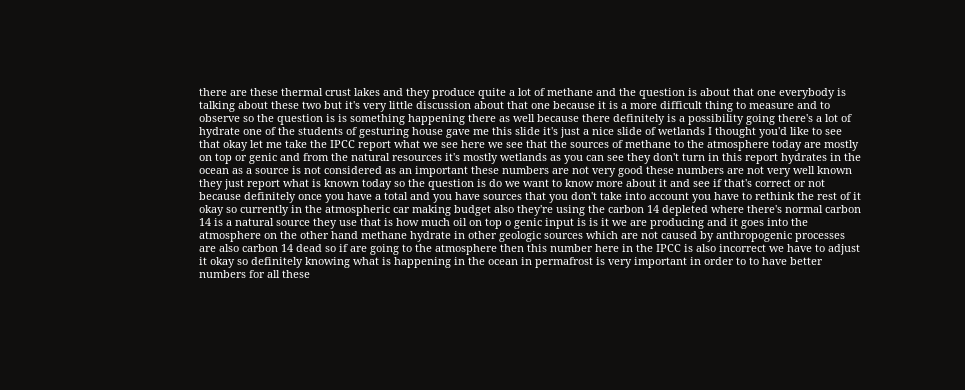there are these thermal crust lakes and they produce quite a lot of methane and the question is about that one everybody is talking about these two but it's very little discussion about that one because it is a more difficult thing to measure and to observe so the question is is something happening there as well because there definitely is a possibility going there's a lot of hydrate one of the students of gesturing house gave me this slide it's just a nice slide of wetlands I thought you'd like to see that okay let me take the IPCC report what we see here we see that the sources of methane to the atmosphere today are mostly on top or genic and from the natural resources it's mostly wetlands as you can see they don't turn in this report hydrates in the ocean as a source is not considered as an important these numbers are not very good these numbers are not very well known they just report what is known today so the question is do we want to know more about it and see if that's correct or not because definitely once you have a total and you have sources that you don't take into account you have to rethink the rest of it okay so currently in the atmospheric car making budget also they're using the carbon 14 depleted where there's normal carbon 14 is a natural source they use that is how much oil on top o genic input is is it we are producing and it goes into the atmosphere on the other hand methane hydrate in other geologic sources which are not caused by anthropogenic processes are also carbon 14 dead so if are going to the atmosphere then this number here in the IPCC is also incorrect we have to adjust it okay so definitely knowing what is happening in the ocean in permafrost is very important in order to to have better numbers for all these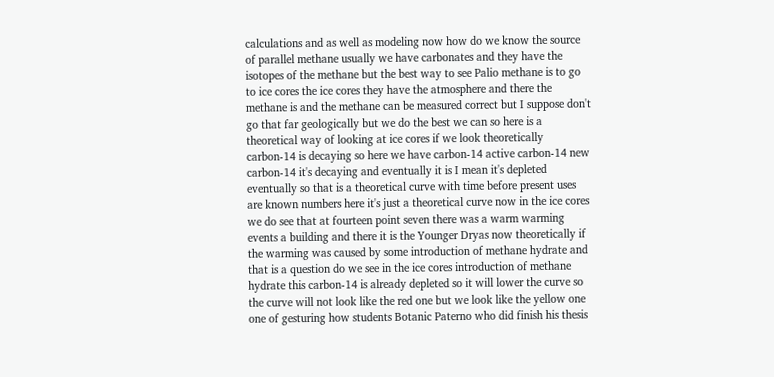calculations and as well as modeling now how do we know the source of parallel methane usually we have carbonates and they have the isotopes of the methane but the best way to see Palio methane is to go to ice cores the ice cores they have the atmosphere and there the methane is and the methane can be measured correct but I suppose don't go that far geologically but we do the best we can so here is a theoretical way of looking at ice cores if we look theoretically carbon-14 is decaying so here we have carbon-14 active carbon-14 new carbon-14 it's decaying and eventually it is I mean it's depleted eventually so that is a theoretical curve with time before present uses are known numbers here it's just a theoretical curve now in the ice cores we do see that at fourteen point seven there was a warm warming events a building and there it is the Younger Dryas now theoretically if the warming was caused by some introduction of methane hydrate and that is a question do we see in the ice cores introduction of methane hydrate this carbon-14 is already depleted so it will lower the curve so the curve will not look like the red one but we look like the yellow one one of gesturing how students Botanic Paterno who did finish his thesis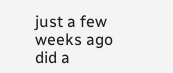just a few weeks ago did a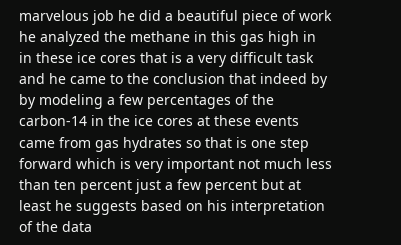marvelous job he did a beautiful piece of work he analyzed the methane in this gas high in in these ice cores that is a very difficult task and he came to the conclusion that indeed by by modeling a few percentages of the carbon-14 in the ice cores at these events came from gas hydrates so that is one step forward which is very important not much less than ten percent just a few percent but at least he suggests based on his interpretation of the data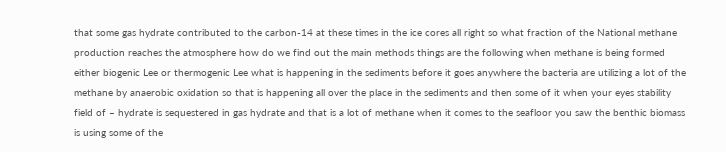that some gas hydrate contributed to the carbon-14 at these times in the ice cores all right so what fraction of the National methane production reaches the atmosphere how do we find out the main methods things are the following when methane is being formed either biogenic Lee or thermogenic Lee what is happening in the sediments before it goes anywhere the bacteria are utilizing a lot of the methane by anaerobic oxidation so that is happening all over the place in the sediments and then some of it when your eyes stability field of – hydrate is sequestered in gas hydrate and that is a lot of methane when it comes to the seafloor you saw the benthic biomass is using some of the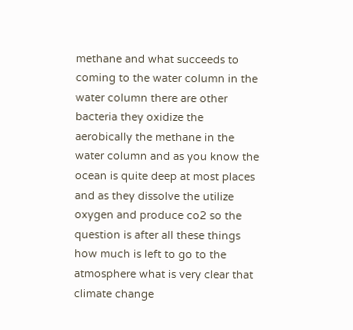methane and what succeeds to coming to the water column in the water column there are other bacteria they oxidize the aerobically the methane in the water column and as you know the ocean is quite deep at most places and as they dissolve the utilize oxygen and produce co2 so the question is after all these things how much is left to go to the atmosphere what is very clear that climate change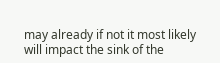may already if not it most likely will impact the sink of the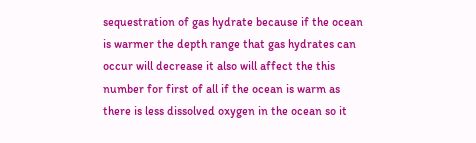sequestration of gas hydrate because if the ocean is warmer the depth range that gas hydrates can occur will decrease it also will affect the this number for first of all if the ocean is warm as there is less dissolved oxygen in the ocean so it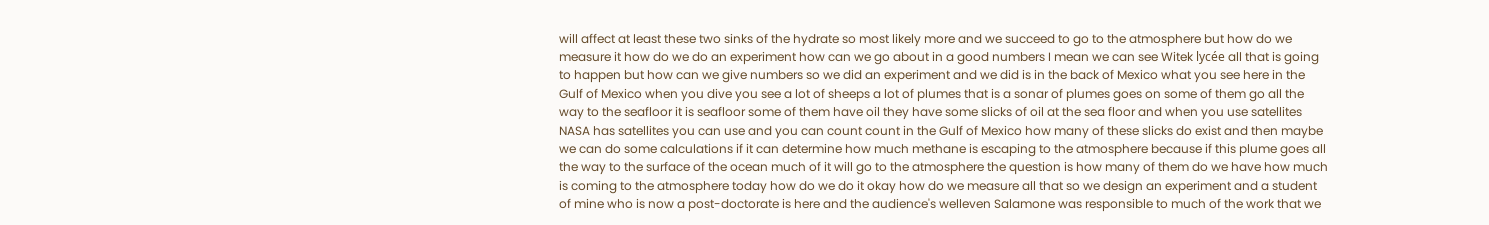will affect at least these two sinks of the hydrate so most likely more and we succeed to go to the atmosphere but how do we measure it how do we do an experiment how can we go about in a good numbers I mean we can see Witek lycée all that is going to happen but how can we give numbers so we did an experiment and we did is in the back of Mexico what you see here in the Gulf of Mexico when you dive you see a lot of sheeps a lot of plumes that is a sonar of plumes goes on some of them go all the way to the seafloor it is seafloor some of them have oil they have some slicks of oil at the sea floor and when you use satellites NASA has satellites you can use and you can count count in the Gulf of Mexico how many of these slicks do exist and then maybe we can do some calculations if it can determine how much methane is escaping to the atmosphere because if this plume goes all the way to the surface of the ocean much of it will go to the atmosphere the question is how many of them do we have how much is coming to the atmosphere today how do we do it okay how do we measure all that so we design an experiment and a student of mine who is now a post-doctorate is here and the audience's welleven Salamone was responsible to much of the work that we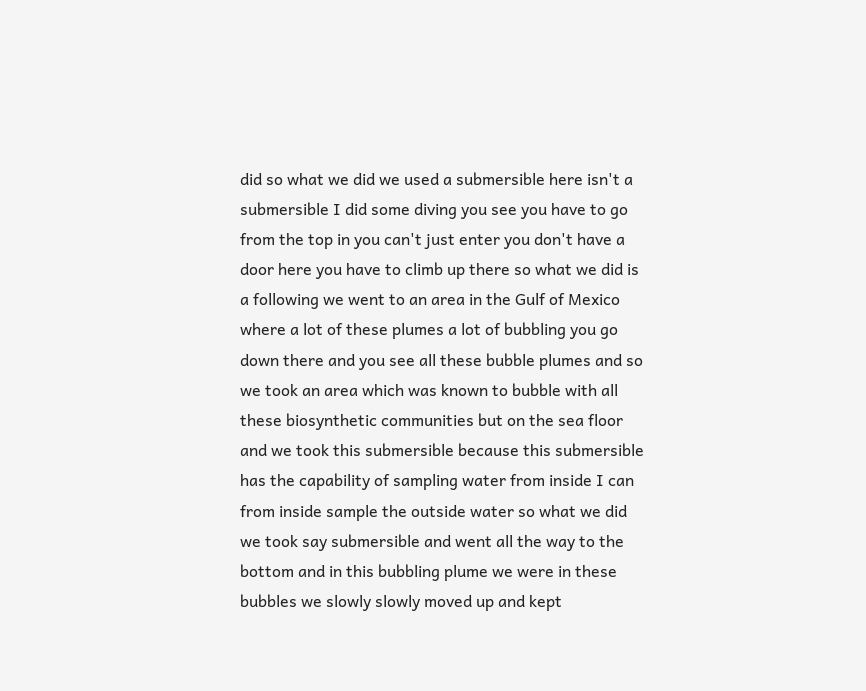did so what we did we used a submersible here isn't a submersible I did some diving you see you have to go from the top in you can't just enter you don't have a door here you have to climb up there so what we did is a following we went to an area in the Gulf of Mexico where a lot of these plumes a lot of bubbling you go down there and you see all these bubble plumes and so we took an area which was known to bubble with all these biosynthetic communities but on the sea floor and we took this submersible because this submersible has the capability of sampling water from inside I can from inside sample the outside water so what we did we took say submersible and went all the way to the bottom and in this bubbling plume we were in these bubbles we slowly slowly moved up and kept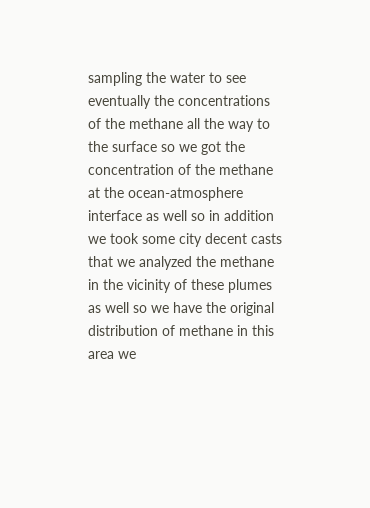sampling the water to see eventually the concentrations of the methane all the way to the surface so we got the concentration of the methane at the ocean-atmosphere interface as well so in addition we took some city decent casts that we analyzed the methane in the vicinity of these plumes as well so we have the original distribution of methane in this area we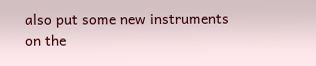also put some new instruments on the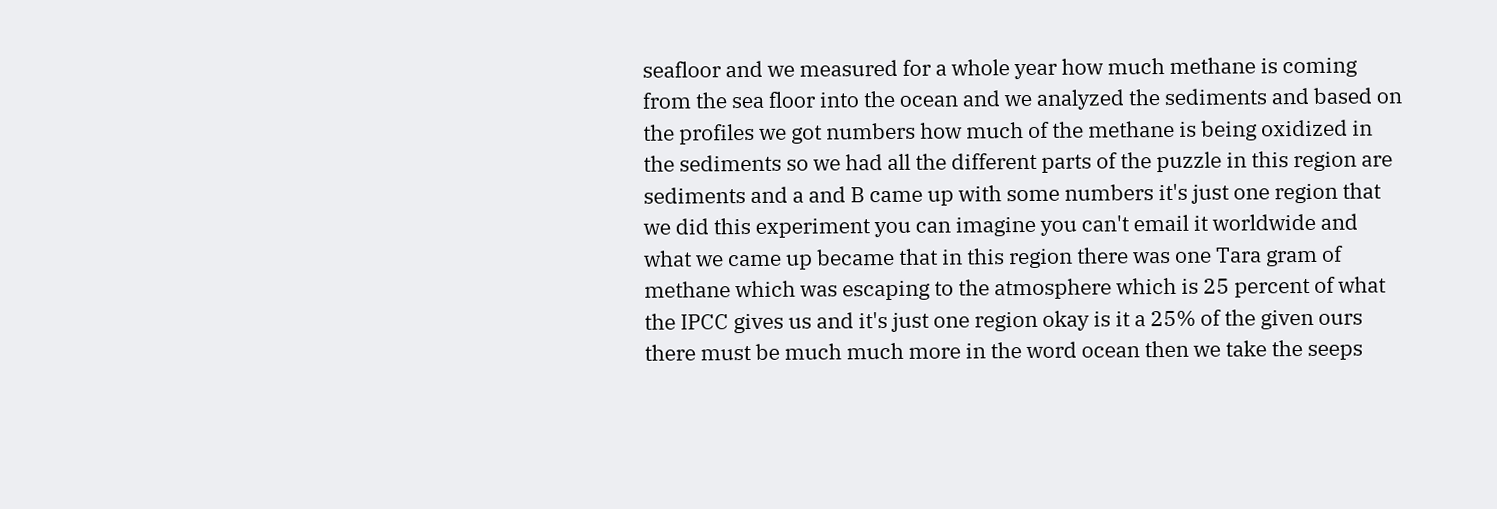seafloor and we measured for a whole year how much methane is coming from the sea floor into the ocean and we analyzed the sediments and based on the profiles we got numbers how much of the methane is being oxidized in the sediments so we had all the different parts of the puzzle in this region are sediments and a and B came up with some numbers it's just one region that we did this experiment you can imagine you can't email it worldwide and what we came up became that in this region there was one Tara gram of methane which was escaping to the atmosphere which is 25 percent of what the IPCC gives us and it's just one region okay is it a 25% of the given ours there must be much much more in the word ocean then we take the seeps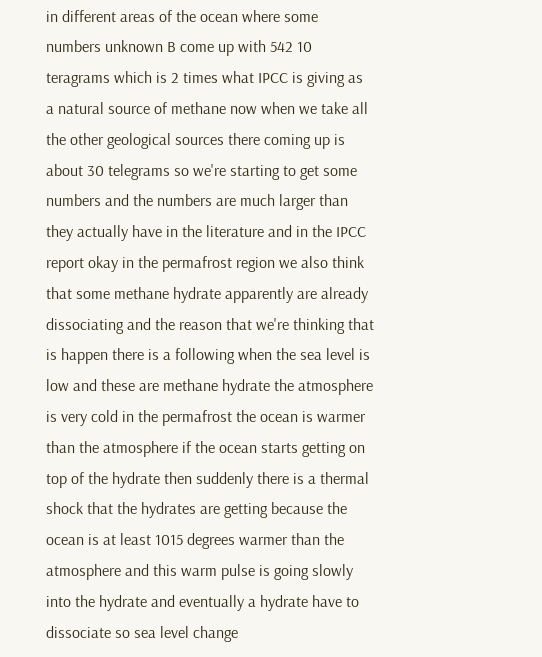in different areas of the ocean where some numbers unknown B come up with 542 10 teragrams which is 2 times what IPCC is giving as a natural source of methane now when we take all the other geological sources there coming up is about 30 telegrams so we're starting to get some numbers and the numbers are much larger than they actually have in the literature and in the IPCC report okay in the permafrost region we also think that some methane hydrate apparently are already dissociating and the reason that we're thinking that is happen there is a following when the sea level is low and these are methane hydrate the atmosphere is very cold in the permafrost the ocean is warmer than the atmosphere if the ocean starts getting on top of the hydrate then suddenly there is a thermal shock that the hydrates are getting because the ocean is at least 1015 degrees warmer than the atmosphere and this warm pulse is going slowly into the hydrate and eventually a hydrate have to dissociate so sea level change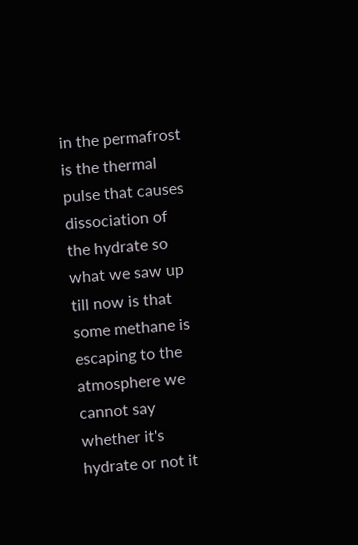in the permafrost is the thermal pulse that causes dissociation of the hydrate so what we saw up till now is that some methane is escaping to the atmosphere we cannot say whether it's hydrate or not it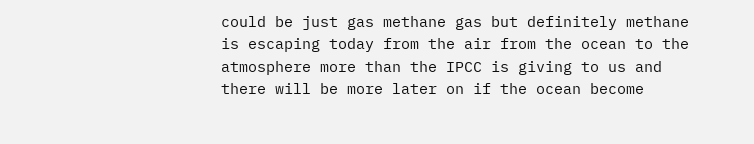could be just gas methane gas but definitely methane is escaping today from the air from the ocean to the atmosphere more than the IPCC is giving to us and there will be more later on if the ocean become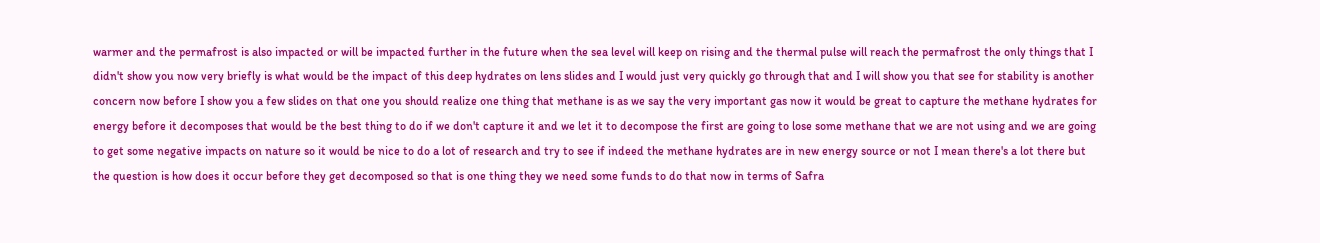warmer and the permafrost is also impacted or will be impacted further in the future when the sea level will keep on rising and the thermal pulse will reach the permafrost the only things that I didn't show you now very briefly is what would be the impact of this deep hydrates on lens slides and I would just very quickly go through that and I will show you that see for stability is another concern now before I show you a few slides on that one you should realize one thing that methane is as we say the very important gas now it would be great to capture the methane hydrates for energy before it decomposes that would be the best thing to do if we don't capture it and we let it to decompose the first are going to lose some methane that we are not using and we are going to get some negative impacts on nature so it would be nice to do a lot of research and try to see if indeed the methane hydrates are in new energy source or not I mean there's a lot there but the question is how does it occur before they get decomposed so that is one thing they we need some funds to do that now in terms of Safra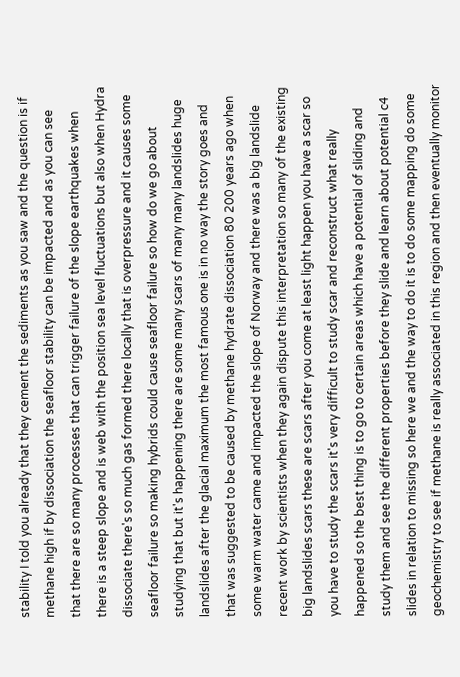stability I told you already that they cement the sediments as you saw and the question is if methane high if by dissociation the seafloor stability can be impacted and as you can see that there are so many processes that can trigger failure of the slope earthquakes when there is a steep slope and is web with the position sea level fluctuations but also when Hydra dissociate there's so much gas formed there locally that is overpressure and it causes some seafloor failure so making hybrids could cause seafloor failure so how do we go about studying that but it's happening there are some many scars of many many landslides huge landslides after the glacial maximum the most famous one is in no way the story goes and that was suggested to be caused by methane hydrate dissociation 80 200 years ago when some warm water came and impacted the slope of Norway and there was a big landslide recent work by scientists when they again dispute this interpretation so many of the existing big landslides scars these are scars after you come at least light happen you have a scar so you have to study the scars it's very difficult to study scar and reconstruct what really happened so the best thing is to go to certain areas which have a potential of sliding and study them and see the different properties before they slide and learn about potential c4 slides in relation to missing so here we and the way to do it is to do some mapping do some geochemistry to see if methane is really associated in this region and then eventually monitor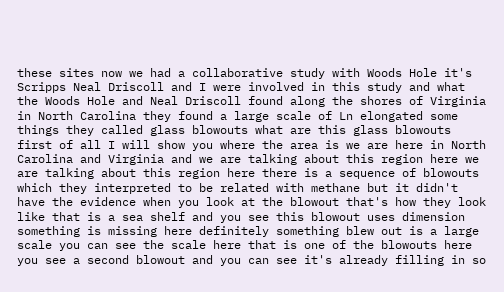these sites now we had a collaborative study with Woods Hole it's Scripps Neal Driscoll and I were involved in this study and what the Woods Hole and Neal Driscoll found along the shores of Virginia in North Carolina they found a large scale of Ln elongated some things they called glass blowouts what are this glass blowouts first of all I will show you where the area is we are here in North Carolina and Virginia and we are talking about this region here we are talking about this region here there is a sequence of blowouts which they interpreted to be related with methane but it didn't have the evidence when you look at the blowout that's how they look like that is a sea shelf and you see this blowout uses dimension something is missing here definitely something blew out is a large scale you can see the scale here that is one of the blowouts here you see a second blowout and you can see it's already filling in so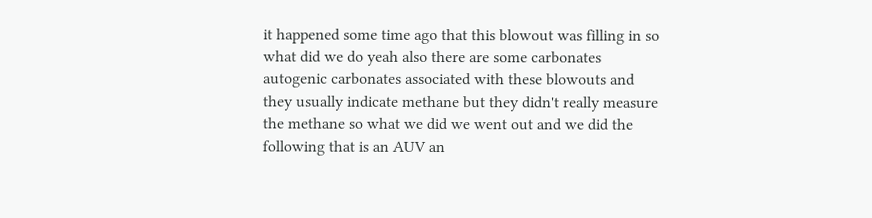it happened some time ago that this blowout was filling in so what did we do yeah also there are some carbonates autogenic carbonates associated with these blowouts and they usually indicate methane but they didn't really measure the methane so what we did we went out and we did the following that is an AUV an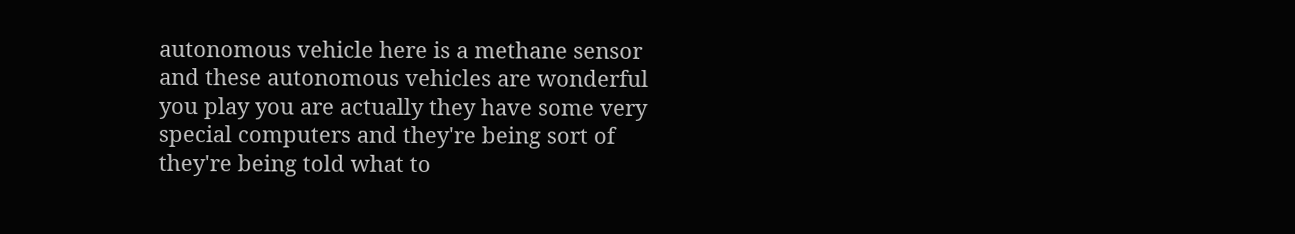autonomous vehicle here is a methane sensor and these autonomous vehicles are wonderful you play you are actually they have some very special computers and they're being sort of they're being told what to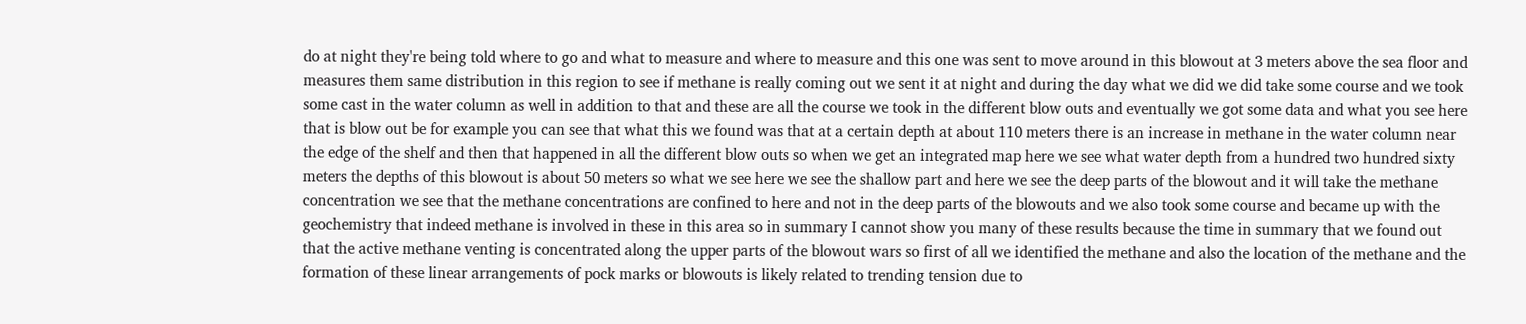do at night they're being told where to go and what to measure and where to measure and this one was sent to move around in this blowout at 3 meters above the sea floor and measures them same distribution in this region to see if methane is really coming out we sent it at night and during the day what we did we did take some course and we took some cast in the water column as well in addition to that and these are all the course we took in the different blow outs and eventually we got some data and what you see here that is blow out be for example you can see that what this we found was that at a certain depth at about 110 meters there is an increase in methane in the water column near the edge of the shelf and then that happened in all the different blow outs so when we get an integrated map here we see what water depth from a hundred two hundred sixty meters the depths of this blowout is about 50 meters so what we see here we see the shallow part and here we see the deep parts of the blowout and it will take the methane concentration we see that the methane concentrations are confined to here and not in the deep parts of the blowouts and we also took some course and became up with the geochemistry that indeed methane is involved in these in this area so in summary I cannot show you many of these results because the time in summary that we found out that the active methane venting is concentrated along the upper parts of the blowout wars so first of all we identified the methane and also the location of the methane and the formation of these linear arrangements of pock marks or blowouts is likely related to trending tension due to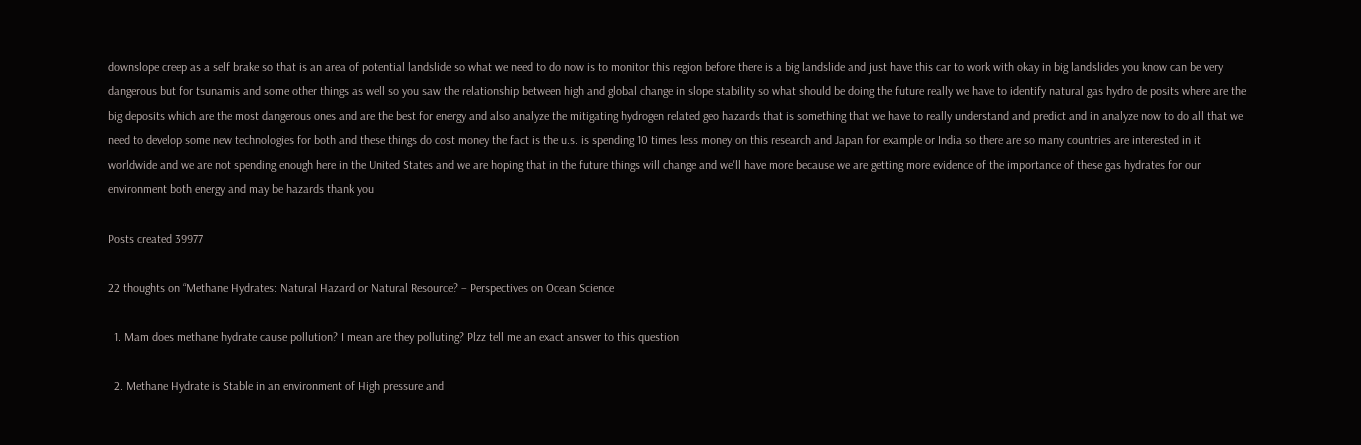downslope creep as a self brake so that is an area of potential landslide so what we need to do now is to monitor this region before there is a big landslide and just have this car to work with okay in big landslides you know can be very dangerous but for tsunamis and some other things as well so you saw the relationship between high and global change in slope stability so what should be doing the future really we have to identify natural gas hydro de posits where are the big deposits which are the most dangerous ones and are the best for energy and also analyze the mitigating hydrogen related geo hazards that is something that we have to really understand and predict and in analyze now to do all that we need to develop some new technologies for both and these things do cost money the fact is the u.s. is spending 10 times less money on this research and Japan for example or India so there are so many countries are interested in it worldwide and we are not spending enough here in the United States and we are hoping that in the future things will change and we'll have more because we are getting more evidence of the importance of these gas hydrates for our environment both energy and may be hazards thank you

Posts created 39977

22 thoughts on “Methane Hydrates: Natural Hazard or Natural Resource? – Perspectives on Ocean Science

  1. Mam does methane hydrate cause pollution? I mean are they polluting? Plzz tell me an exact answer to this question

  2. Methane Hydrate is Stable in an environment of High pressure and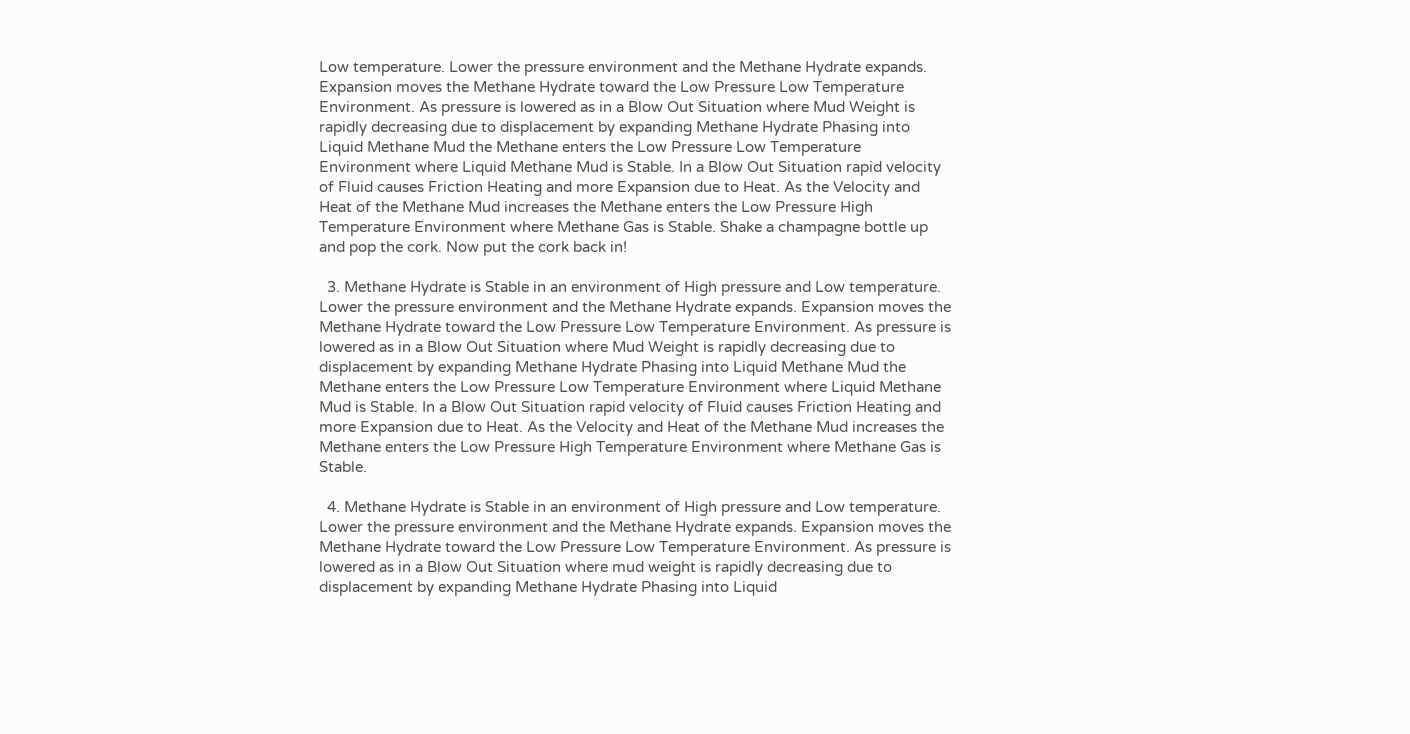Low temperature. Lower the pressure environment and the Methane Hydrate expands. Expansion moves the Methane Hydrate toward the Low Pressure Low Temperature Environment. As pressure is lowered as in a Blow Out Situation where Mud Weight is rapidly decreasing due to displacement by expanding Methane Hydrate Phasing into Liquid Methane Mud the Methane enters the Low Pressure Low Temperature Environment where Liquid Methane Mud is Stable. In a Blow Out Situation rapid velocity of Fluid causes Friction Heating and more Expansion due to Heat. As the Velocity and Heat of the Methane Mud increases the Methane enters the Low Pressure High Temperature Environment where Methane Gas is Stable. Shake a champagne bottle up and pop the cork. Now put the cork back in!

  3. Methane Hydrate is Stable in an environment of High pressure and Low temperature. Lower the pressure environment and the Methane Hydrate expands. Expansion moves the Methane Hydrate toward the Low Pressure Low Temperature Environment. As pressure is lowered as in a Blow Out Situation where Mud Weight is rapidly decreasing due to displacement by expanding Methane Hydrate Phasing into Liquid Methane Mud the Methane enters the Low Pressure Low Temperature Environment where Liquid Methane Mud is Stable. In a Blow Out Situation rapid velocity of Fluid causes Friction Heating and more Expansion due to Heat. As the Velocity and Heat of the Methane Mud increases the Methane enters the Low Pressure High Temperature Environment where Methane Gas is Stable.

  4. Methane Hydrate is Stable in an environment of High pressure and Low temperature. Lower the pressure environment and the Methane Hydrate expands. Expansion moves the Methane Hydrate toward the Low Pressure Low Temperature Environment. As pressure is lowered as in a Blow Out Situation where mud weight is rapidly decreasing due to displacement by expanding Methane Hydrate Phasing into Liquid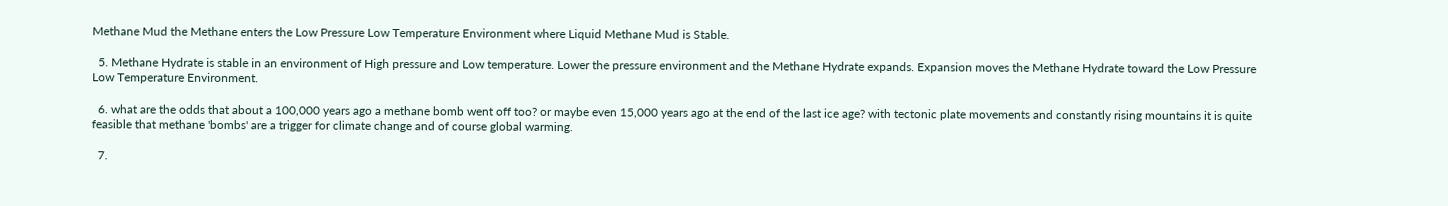Methane Mud the Methane enters the Low Pressure Low Temperature Environment where Liquid Methane Mud is Stable.

  5. Methane Hydrate is stable in an environment of High pressure and Low temperature. Lower the pressure environment and the Methane Hydrate expands. Expansion moves the Methane Hydrate toward the Low Pressure Low Temperature Environment.

  6. what are the odds that about a 100,000 years ago a methane bomb went off too? or maybe even 15,000 years ago at the end of the last ice age? with tectonic plate movements and constantly rising mountains it is quite feasible that methane 'bombs' are a trigger for climate change and of course global warming.

  7.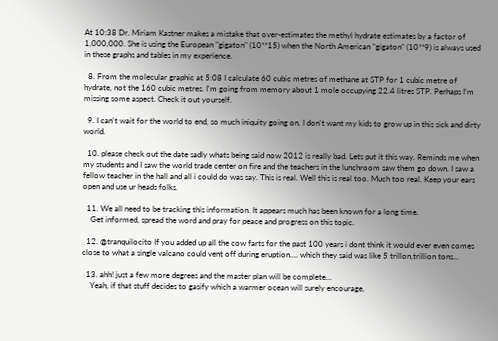At 10:38 Dr. Miriam Kastner makes a mistake that over-estimates the methyl hydrate estimates by a factor of 1,000,000. She is using the European "gigaton" (10**15) when the North American "gigaton" (10**9) is always used in these graphs and tables in my experience.

  8. From the molecular graphic at 5:08 I calculate 60 cubic metres of methane at STP for 1 cubic metre of hydrate, not the 160 cubic metres. I'm going from memory about 1 mole occupying 22.4 litres STP. Perhaps I'm missing some aspect. Check it out yourself.

  9. I can't wait for the world to end, so much iniquity going on, I don't want my kids to grow up in this sick and dirty world.

  10. please check out the date sadly whats being said now 2012 is really bad. Lets put it this way. Reminds me when my students and I saw the world trade center on fire and the teachers in the lunchroom saw them go down. I saw a fellow teacher in the hall and all i could do was say. This is real. Well this is real too. Much too real. Keep your ears open and use ur heads folks.

  11. We all need to be tracking this information. It appears much has been known for a long time.
    Get informed, spread the word and pray for peace and progress on this topic.

  12. @tranquilocito If you added up all the cow farts for the past 100 years i dont think it would ever even comes close to what a single valcano could vent off during eruption…. which they said was like 5 trillon,trillion tons…

  13. ahh! just a few more degrees and the master plan will be complete…
    Yeah, if that stuff decides to gasify which a warmer ocean will surely encourage,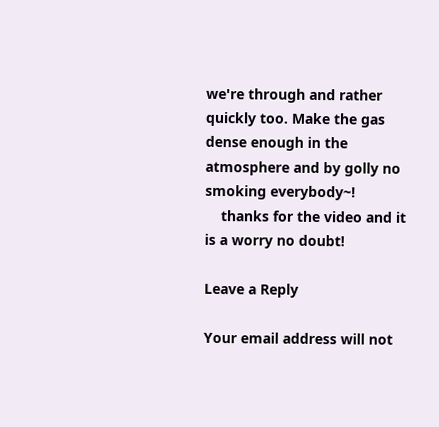we're through and rather quickly too. Make the gas dense enough in the atmosphere and by golly no smoking everybody~!
    thanks for the video and it is a worry no doubt!

Leave a Reply

Your email address will not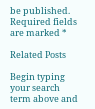be published. Required fields are marked *

Related Posts

Begin typing your search term above and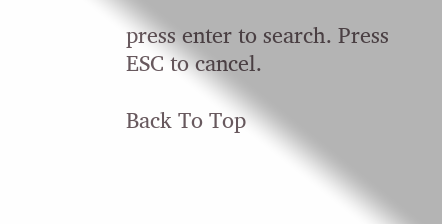press enter to search. Press ESC to cancel.

Back To Top